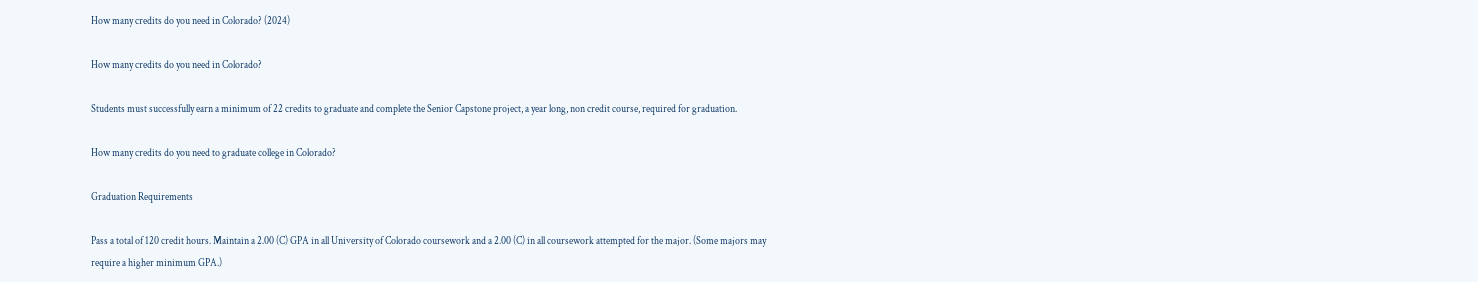How many credits do you need in Colorado? (2024)

How many credits do you need in Colorado?

Students must successfully earn a minimum of 22 credits to graduate and complete the Senior Capstone project, a year long, non credit course, required for graduation.

How many credits do you need to graduate college in Colorado?

Graduation Requirements

Pass a total of 120 credit hours. Maintain a 2.00 (C) GPA in all University of Colorado coursework and a 2.00 (C) in all coursework attempted for the major. (Some majors may require a higher minimum GPA.)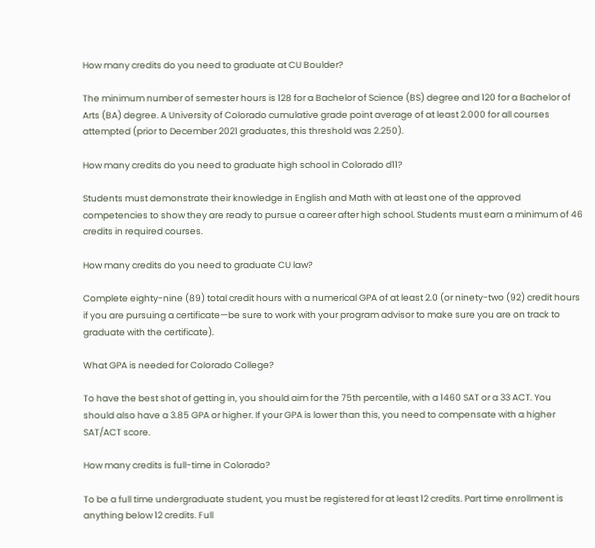How many credits do you need to graduate at CU Boulder?

The minimum number of semester hours is 128 for a Bachelor of Science (BS) degree and 120 for a Bachelor of Arts (BA) degree. A University of Colorado cumulative grade point average of at least 2.000 for all courses attempted (prior to December 2021 graduates, this threshold was 2.250).

How many credits do you need to graduate high school in Colorado d11?

Students must demonstrate their knowledge in English and Math with at least one of the approved competencies to show they are ready to pursue a career after high school. Students must earn a minimum of 46 credits in required courses.

How many credits do you need to graduate CU law?

Complete eighty-nine (89) total credit hours with a numerical GPA of at least 2.0 (or ninety-two (92) credit hours if you are pursuing a certificate—be sure to work with your program advisor to make sure you are on track to graduate with the certificate).

What GPA is needed for Colorado College?

To have the best shot of getting in, you should aim for the 75th percentile, with a 1460 SAT or a 33 ACT. You should also have a 3.85 GPA or higher. If your GPA is lower than this, you need to compensate with a higher SAT/ACT score.

How many credits is full-time in Colorado?

To be a full time undergraduate student, you must be registered for at least 12 credits. Part time enrollment is anything below 12 credits. Full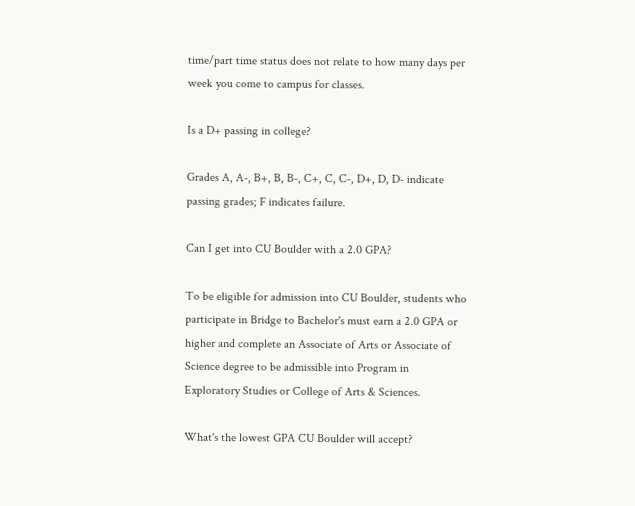time/part time status does not relate to how many days per week you come to campus for classes.

Is a D+ passing in college?

Grades A, A-, B+, B, B-, C+, C, C-, D+, D, D- indicate passing grades; F indicates failure.

Can I get into CU Boulder with a 2.0 GPA?

To be eligible for admission into CU Boulder, students who participate in Bridge to Bachelor's must earn a 2.0 GPA or higher and complete an Associate of Arts or Associate of Science degree to be admissible into Program in Exploratory Studies or College of Arts & Sciences.

What's the lowest GPA CU Boulder will accept?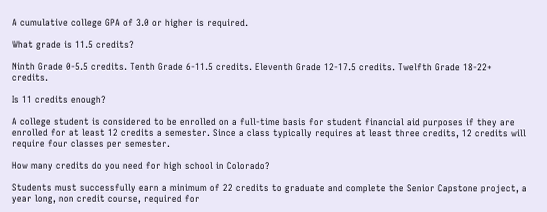A cumulative college GPA of 3.0 or higher is required.

What grade is 11.5 credits?

Ninth Grade 0-5.5 credits. Tenth Grade 6-11.5 credits. Eleventh Grade 12-17.5 credits. Twelfth Grade 18-22+ credits.

Is 11 credits enough?

A college student is considered to be enrolled on a full-time basis for student financial aid purposes if they are enrolled for at least 12 credits a semester. Since a class typically requires at least three credits, 12 credits will require four classes per semester.

How many credits do you need for high school in Colorado?

Students must successfully earn a minimum of 22 credits to graduate and complete the Senior Capstone project, a year long, non credit course, required for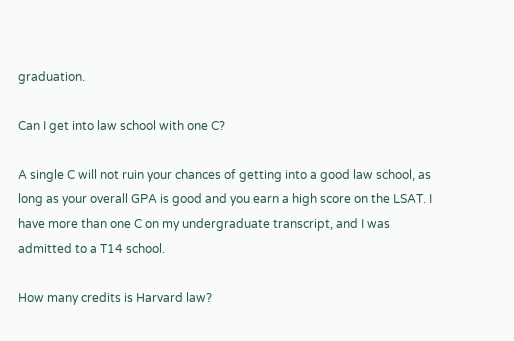graduation.

Can I get into law school with one C?

A single C will not ruin your chances of getting into a good law school, as long as your overall GPA is good and you earn a high score on the LSAT. I have more than one C on my undergraduate transcript, and I was admitted to a T14 school.

How many credits is Harvard law?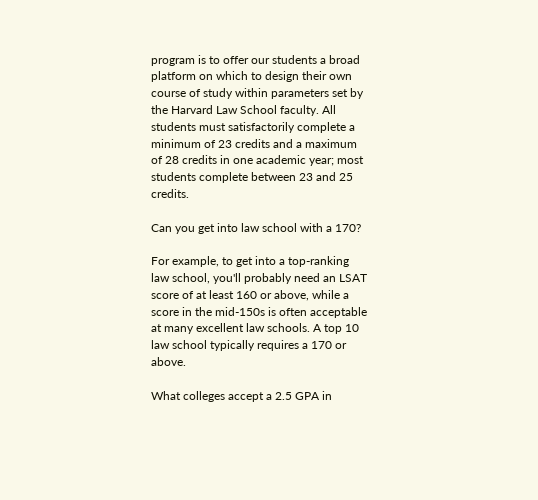program is to offer our students a broad platform on which to design their own course of study within parameters set by the Harvard Law School faculty. All students must satisfactorily complete a minimum of 23 credits and a maximum of 28 credits in one academic year; most students complete between 23 and 25 credits.

Can you get into law school with a 170?

For example, to get into a top-ranking law school, you'll probably need an LSAT score of at least 160 or above, while a score in the mid-150s is often acceptable at many excellent law schools. A top 10 law school typically requires a 170 or above.

What colleges accept a 2.5 GPA in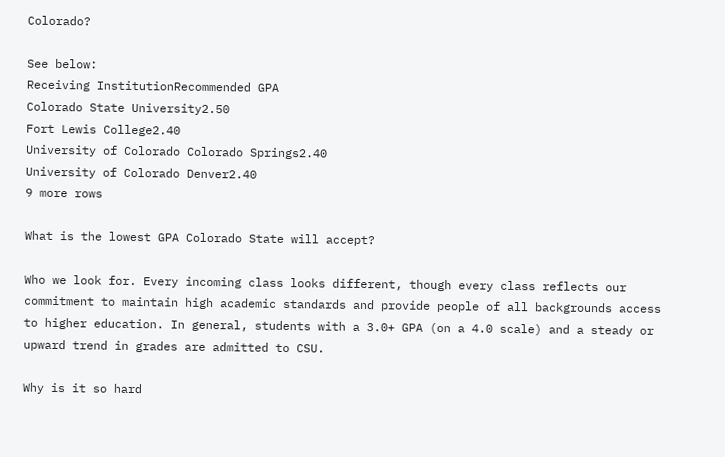Colorado?

See below:
Receiving InstitutionRecommended GPA
Colorado State University2.50
Fort Lewis College2.40
University of Colorado Colorado Springs2.40
University of Colorado Denver2.40
9 more rows

What is the lowest GPA Colorado State will accept?

Who we look for. Every incoming class looks different, though every class reflects our commitment to maintain high academic standards and provide people of all backgrounds access to higher education. In general, students with a 3.0+ GPA (on a 4.0 scale) and a steady or upward trend in grades are admitted to CSU.

Why is it so hard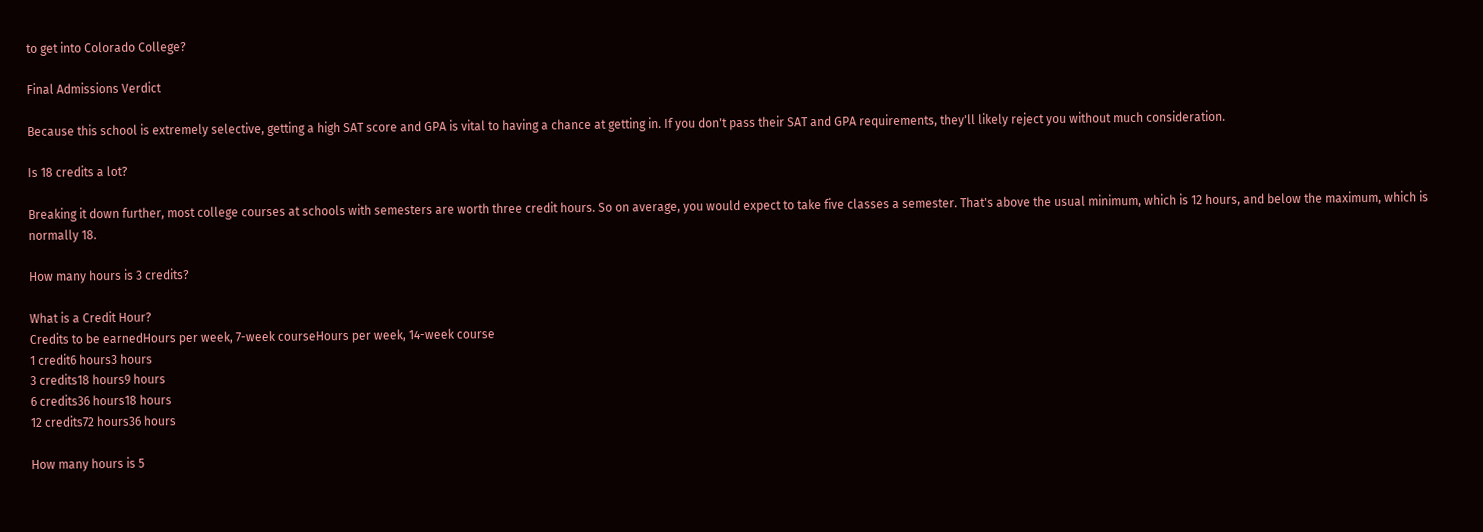to get into Colorado College?

Final Admissions Verdict

Because this school is extremely selective, getting a high SAT score and GPA is vital to having a chance at getting in. If you don't pass their SAT and GPA requirements, they'll likely reject you without much consideration.

Is 18 credits a lot?

Breaking it down further, most college courses at schools with semesters are worth three credit hours. So on average, you would expect to take five classes a semester. That's above the usual minimum, which is 12 hours, and below the maximum, which is normally 18.

How many hours is 3 credits?

What is a Credit Hour?
Credits to be earnedHours per week, 7-week courseHours per week, 14-week course
1 credit6 hours3 hours
3 credits18 hours9 hours
6 credits36 hours18 hours
12 credits72 hours36 hours

How many hours is 5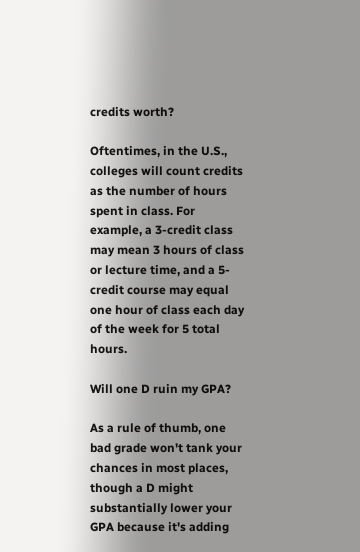credits worth?

Oftentimes, in the U.S., colleges will count credits as the number of hours spent in class. For example, a 3-credit class may mean 3 hours of class or lecture time, and a 5-credit course may equal one hour of class each day of the week for 5 total hours.

Will one D ruin my GPA?

As a rule of thumb, one bad grade won't tank your chances in most places, though a D might substantially lower your GPA because it's adding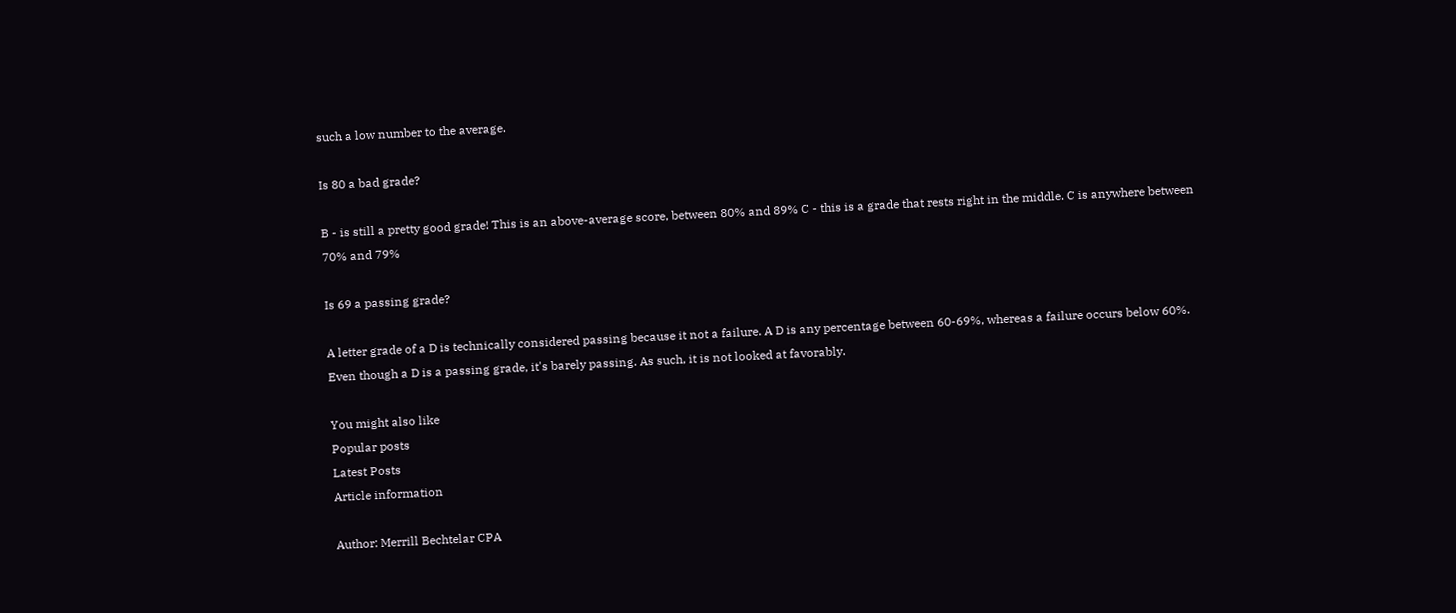such a low number to the average.

Is 80 a bad grade?

B - is still a pretty good grade! This is an above-average score, between 80% and 89% C - this is a grade that rests right in the middle. C is anywhere between 70% and 79%

Is 69 a passing grade?

A letter grade of a D is technically considered passing because it not a failure. A D is any percentage between 60-69%, whereas a failure occurs below 60%. Even though a D is a passing grade, it's barely passing. As such, it is not looked at favorably.

You might also like
Popular posts
Latest Posts
Article information

Author: Merrill Bechtelar CPA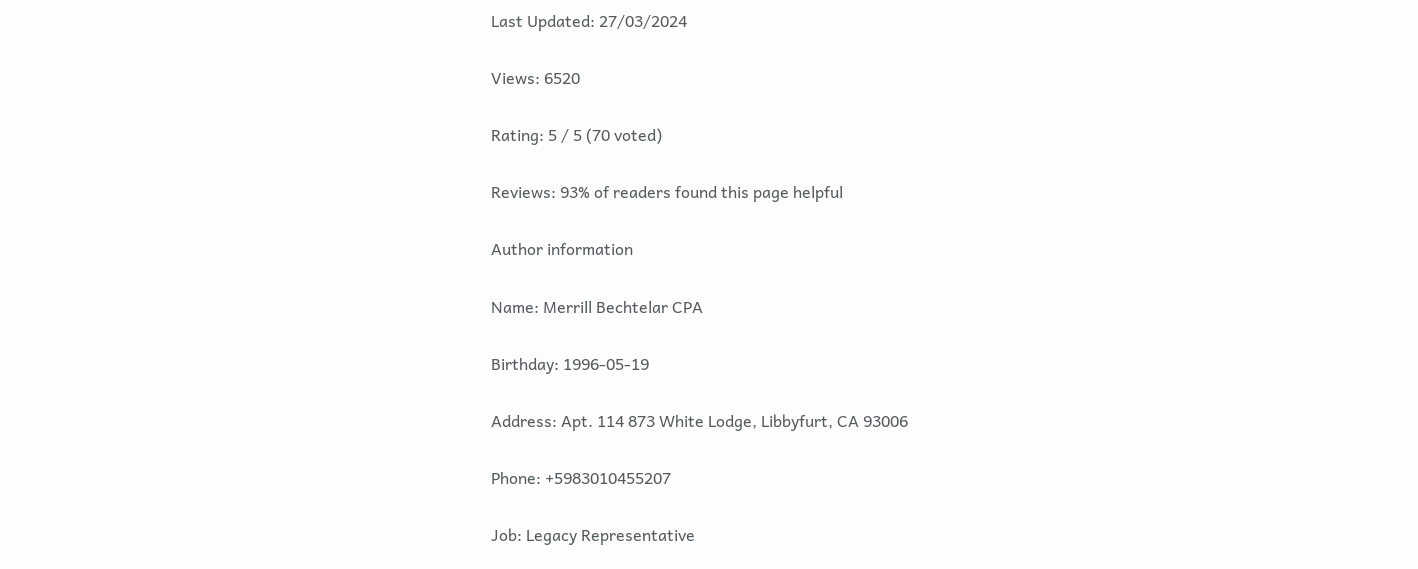Last Updated: 27/03/2024

Views: 6520

Rating: 5 / 5 (70 voted)

Reviews: 93% of readers found this page helpful

Author information

Name: Merrill Bechtelar CPA

Birthday: 1996-05-19

Address: Apt. 114 873 White Lodge, Libbyfurt, CA 93006

Phone: +5983010455207

Job: Legacy Representative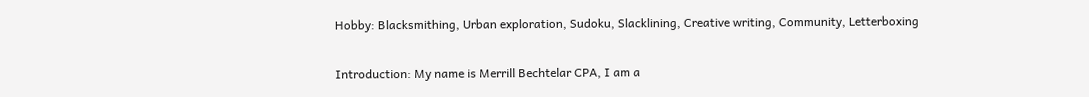Hobby: Blacksmithing, Urban exploration, Sudoku, Slacklining, Creative writing, Community, Letterboxing

Introduction: My name is Merrill Bechtelar CPA, I am a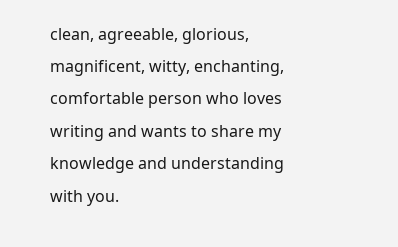clean, agreeable, glorious, magnificent, witty, enchanting, comfortable person who loves writing and wants to share my knowledge and understanding with you.